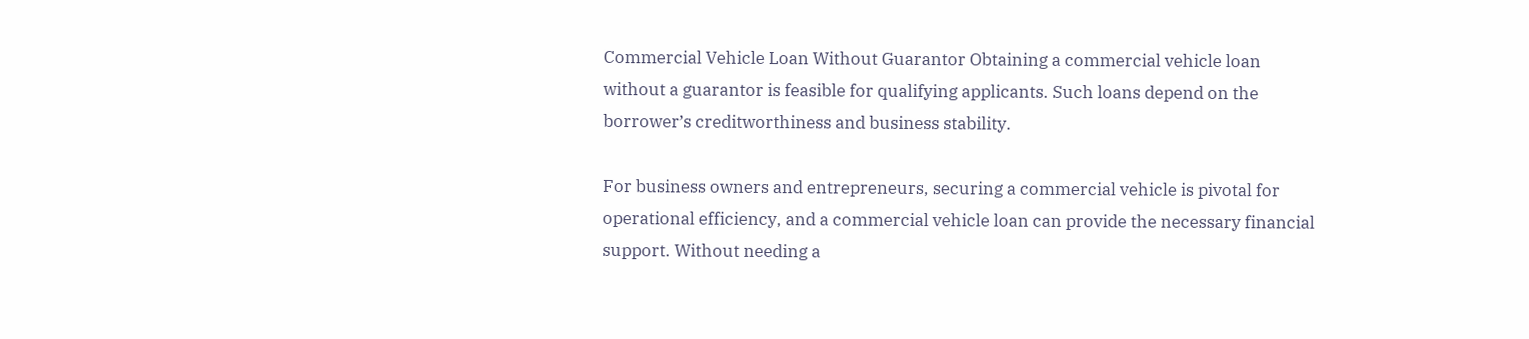Commercial Vehicle Loan Without Guarantor Obtaining a commercial vehicle loan without a guarantor is feasible for qualifying applicants. Such loans depend on the borrower’s creditworthiness and business stability.

For business owners and entrepreneurs, securing a commercial vehicle is pivotal for operational efficiency, and a commercial vehicle loan can provide the necessary financial support. Without needing a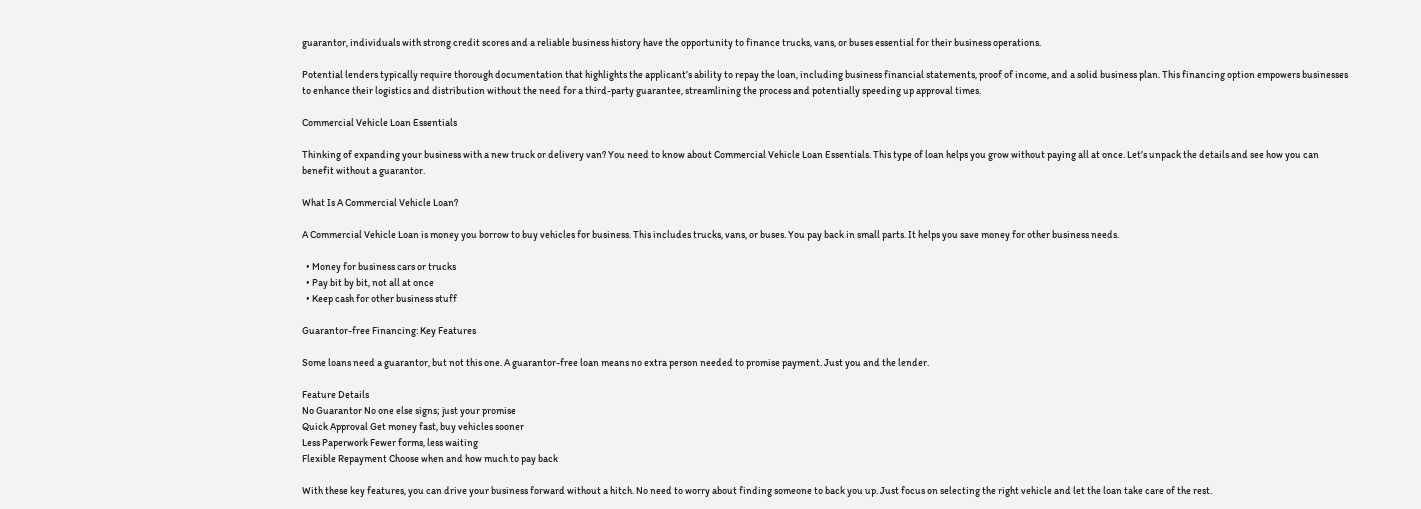guarantor, individuals with strong credit scores and a reliable business history have the opportunity to finance trucks, vans, or buses essential for their business operations.

Potential lenders typically require thorough documentation that highlights the applicant’s ability to repay the loan, including business financial statements, proof of income, and a solid business plan. This financing option empowers businesses to enhance their logistics and distribution without the need for a third-party guarantee, streamlining the process and potentially speeding up approval times.

Commercial Vehicle Loan Essentials

Thinking of expanding your business with a new truck or delivery van? You need to know about Commercial Vehicle Loan Essentials. This type of loan helps you grow without paying all at once. Let’s unpack the details and see how you can benefit without a guarantor.

What Is A Commercial Vehicle Loan?

A Commercial Vehicle Loan is money you borrow to buy vehicles for business. This includes trucks, vans, or buses. You pay back in small parts. It helps you save money for other business needs.

  • Money for business cars or trucks
  • Pay bit by bit, not all at once
  • Keep cash for other business stuff

Guarantor-free Financing: Key Features

Some loans need a guarantor, but not this one. A guarantor-free loan means no extra person needed to promise payment. Just you and the lender.

Feature Details
No Guarantor No one else signs; just your promise
Quick Approval Get money fast, buy vehicles sooner
Less Paperwork Fewer forms, less waiting
Flexible Repayment Choose when and how much to pay back

With these key features, you can drive your business forward without a hitch. No need to worry about finding someone to back you up. Just focus on selecting the right vehicle and let the loan take care of the rest.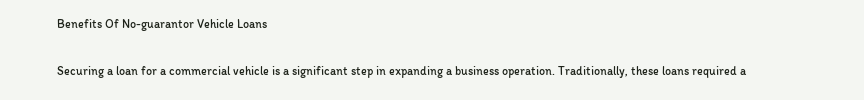Benefits Of No-guarantor Vehicle Loans

Securing a loan for a commercial vehicle is a significant step in expanding a business operation. Traditionally, these loans required a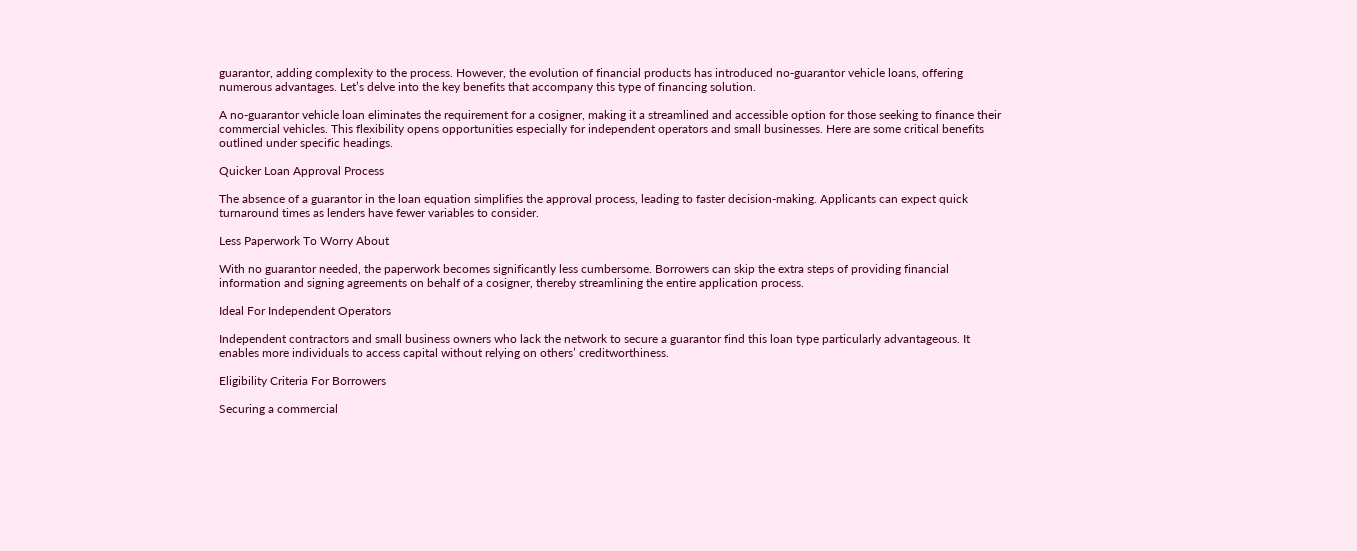guarantor, adding complexity to the process. However, the evolution of financial products has introduced no-guarantor vehicle loans, offering numerous advantages. Let’s delve into the key benefits that accompany this type of financing solution.

A no-guarantor vehicle loan eliminates the requirement for a cosigner, making it a streamlined and accessible option for those seeking to finance their commercial vehicles. This flexibility opens opportunities especially for independent operators and small businesses. Here are some critical benefits outlined under specific headings.

Quicker Loan Approval Process

The absence of a guarantor in the loan equation simplifies the approval process, leading to faster decision-making. Applicants can expect quick turnaround times as lenders have fewer variables to consider.

Less Paperwork To Worry About

With no guarantor needed, the paperwork becomes significantly less cumbersome. Borrowers can skip the extra steps of providing financial information and signing agreements on behalf of a cosigner, thereby streamlining the entire application process.

Ideal For Independent Operators

Independent contractors and small business owners who lack the network to secure a guarantor find this loan type particularly advantageous. It enables more individuals to access capital without relying on others’ creditworthiness.

Eligibility Criteria For Borrowers

Securing a commercial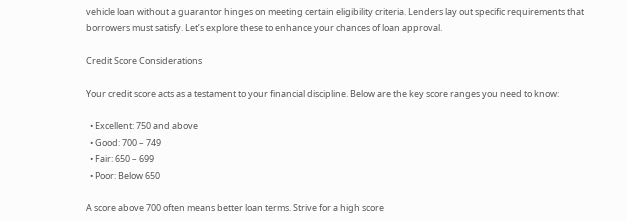vehicle loan without a guarantor hinges on meeting certain eligibility criteria. Lenders lay out specific requirements that borrowers must satisfy. Let’s explore these to enhance your chances of loan approval.

Credit Score Considerations

Your credit score acts as a testament to your financial discipline. Below are the key score ranges you need to know:

  • Excellent: 750 and above
  • Good: 700 – 749
  • Fair: 650 – 699
  • Poor: Below 650

A score above 700 often means better loan terms. Strive for a high score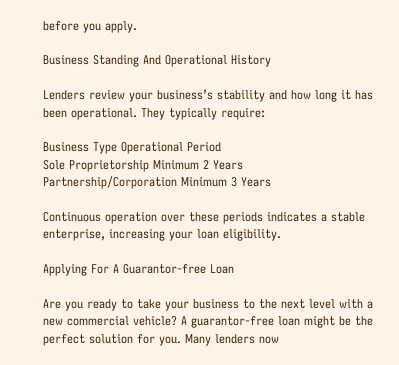before you apply.

Business Standing And Operational History

Lenders review your business’s stability and how long it has been operational. They typically require:

Business Type Operational Period
Sole Proprietorship Minimum 2 Years
Partnership/Corporation Minimum 3 Years

Continuous operation over these periods indicates a stable enterprise, increasing your loan eligibility.

Applying For A Guarantor-free Loan

Are you ready to take your business to the next level with a new commercial vehicle? A guarantor-free loan might be the perfect solution for you. Many lenders now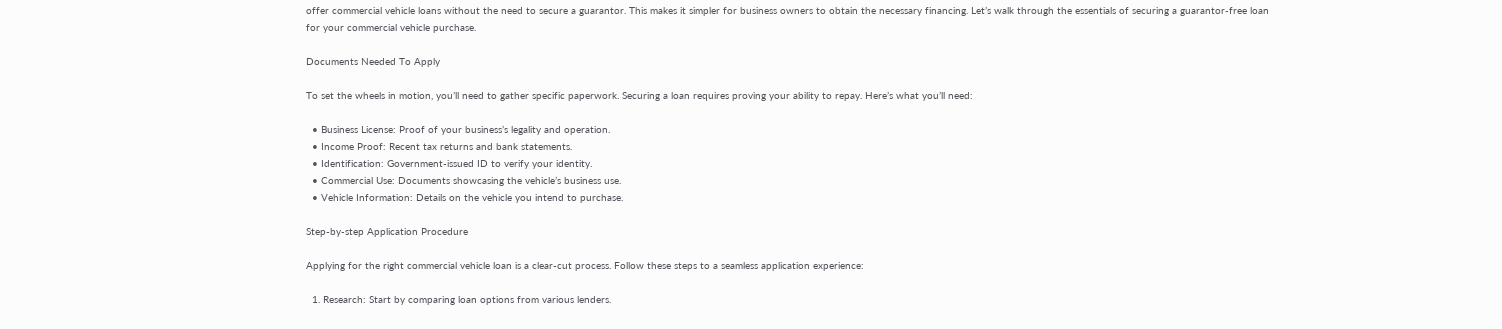offer commercial vehicle loans without the need to secure a guarantor. This makes it simpler for business owners to obtain the necessary financing. Let’s walk through the essentials of securing a guarantor-free loan for your commercial vehicle purchase.

Documents Needed To Apply

To set the wheels in motion, you’ll need to gather specific paperwork. Securing a loan requires proving your ability to repay. Here’s what you’ll need:

  • Business License: Proof of your business’s legality and operation.
  • Income Proof: Recent tax returns and bank statements.
  • Identification: Government-issued ID to verify your identity.
  • Commercial Use: Documents showcasing the vehicle’s business use.
  • Vehicle Information: Details on the vehicle you intend to purchase.

Step-by-step Application Procedure

Applying for the right commercial vehicle loan is a clear-cut process. Follow these steps to a seamless application experience:

  1. Research: Start by comparing loan options from various lenders.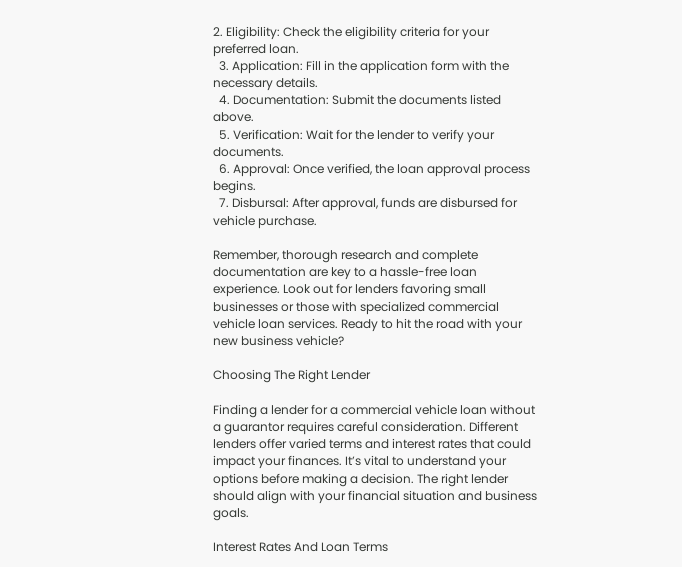2. Eligibility: Check the eligibility criteria for your preferred loan.
  3. Application: Fill in the application form with the necessary details.
  4. Documentation: Submit the documents listed above.
  5. Verification: Wait for the lender to verify your documents.
  6. Approval: Once verified, the loan approval process begins.
  7. Disbursal: After approval, funds are disbursed for vehicle purchase.

Remember, thorough research and complete documentation are key to a hassle-free loan experience. Look out for lenders favoring small businesses or those with specialized commercial vehicle loan services. Ready to hit the road with your new business vehicle?

Choosing The Right Lender

Finding a lender for a commercial vehicle loan without a guarantor requires careful consideration. Different lenders offer varied terms and interest rates that could impact your finances. It’s vital to understand your options before making a decision. The right lender should align with your financial situation and business goals.

Interest Rates And Loan Terms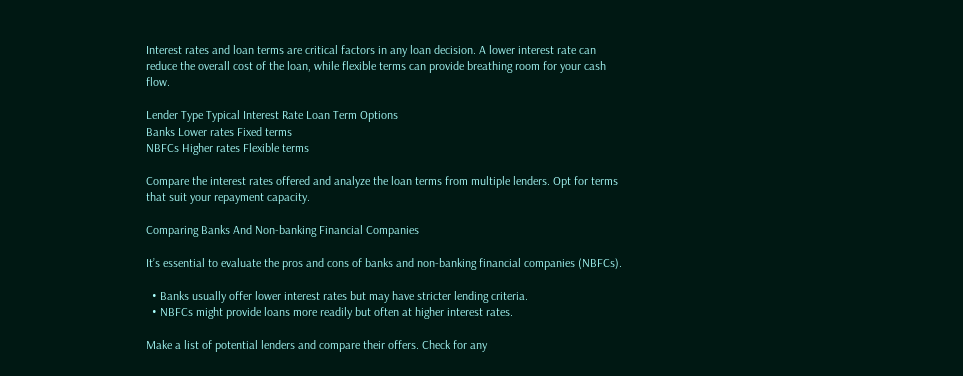Interest rates and loan terms are critical factors in any loan decision. A lower interest rate can reduce the overall cost of the loan, while flexible terms can provide breathing room for your cash flow.

Lender Type Typical Interest Rate Loan Term Options
Banks Lower rates Fixed terms
NBFCs Higher rates Flexible terms

Compare the interest rates offered and analyze the loan terms from multiple lenders. Opt for terms that suit your repayment capacity.

Comparing Banks And Non-banking Financial Companies

It’s essential to evaluate the pros and cons of banks and non-banking financial companies (NBFCs).

  • Banks usually offer lower interest rates but may have stricter lending criteria.
  • NBFCs might provide loans more readily but often at higher interest rates.

Make a list of potential lenders and compare their offers. Check for any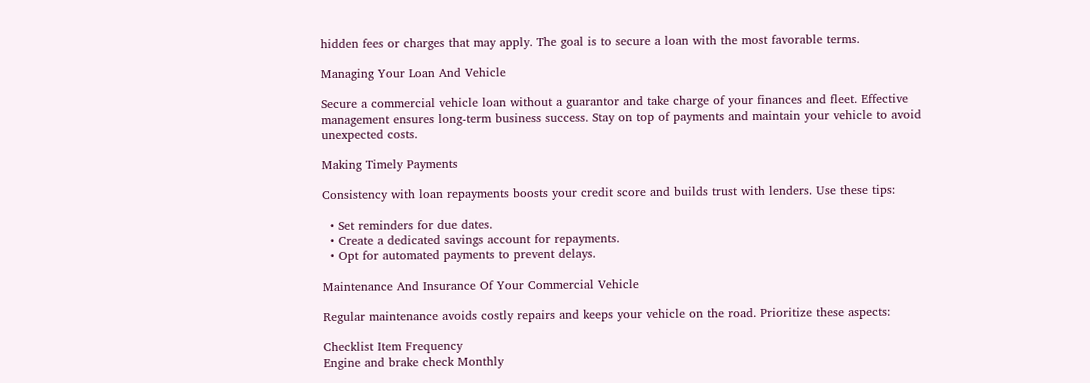hidden fees or charges that may apply. The goal is to secure a loan with the most favorable terms.

Managing Your Loan And Vehicle

Secure a commercial vehicle loan without a guarantor and take charge of your finances and fleet. Effective management ensures long-term business success. Stay on top of payments and maintain your vehicle to avoid unexpected costs.

Making Timely Payments

Consistency with loan repayments boosts your credit score and builds trust with lenders. Use these tips:

  • Set reminders for due dates.
  • Create a dedicated savings account for repayments.
  • Opt for automated payments to prevent delays.

Maintenance And Insurance Of Your Commercial Vehicle

Regular maintenance avoids costly repairs and keeps your vehicle on the road. Prioritize these aspects:

Checklist Item Frequency
Engine and brake check Monthly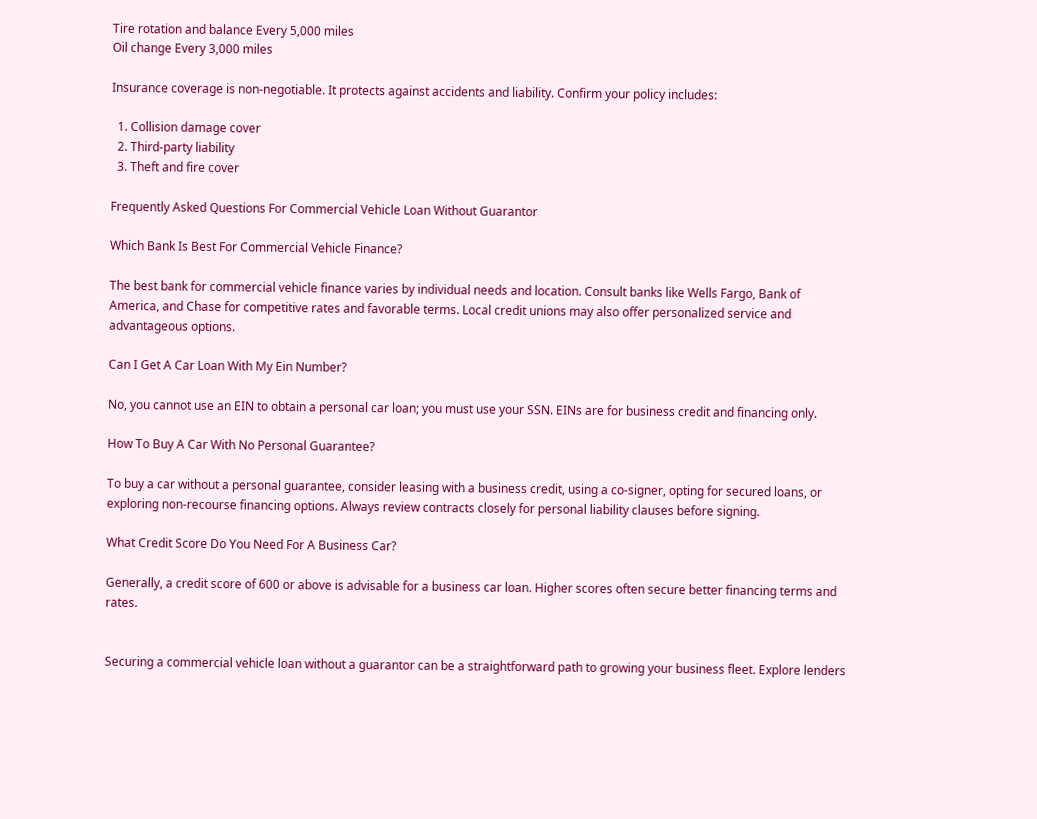Tire rotation and balance Every 5,000 miles
Oil change Every 3,000 miles

Insurance coverage is non-negotiable. It protects against accidents and liability. Confirm your policy includes:

  1. Collision damage cover
  2. Third-party liability
  3. Theft and fire cover

Frequently Asked Questions For Commercial Vehicle Loan Without Guarantor

Which Bank Is Best For Commercial Vehicle Finance?

The best bank for commercial vehicle finance varies by individual needs and location. Consult banks like Wells Fargo, Bank of America, and Chase for competitive rates and favorable terms. Local credit unions may also offer personalized service and advantageous options.

Can I Get A Car Loan With My Ein Number?

No, you cannot use an EIN to obtain a personal car loan; you must use your SSN. EINs are for business credit and financing only.

How To Buy A Car With No Personal Guarantee?

To buy a car without a personal guarantee, consider leasing with a business credit, using a co-signer, opting for secured loans, or exploring non-recourse financing options. Always review contracts closely for personal liability clauses before signing.

What Credit Score Do You Need For A Business Car?

Generally, a credit score of 600 or above is advisable for a business car loan. Higher scores often secure better financing terms and rates.


Securing a commercial vehicle loan without a guarantor can be a straightforward path to growing your business fleet. Explore lenders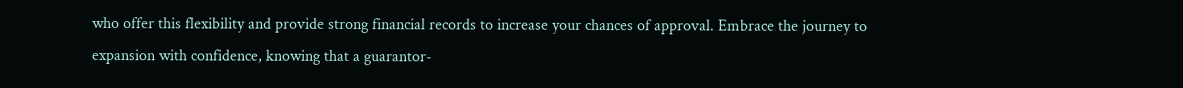who offer this flexibility and provide strong financial records to increase your chances of approval. Embrace the journey to expansion with confidence, knowing that a guarantor-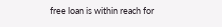free loan is within reach for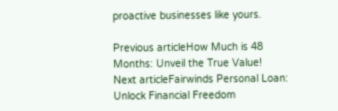proactive businesses like yours.

Previous articleHow Much is 48 Months: Unveil the True Value!
Next articleFairwinds Personal Loan: Unlock Financial Freedom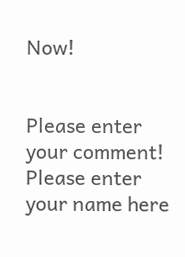Now!


Please enter your comment!
Please enter your name here